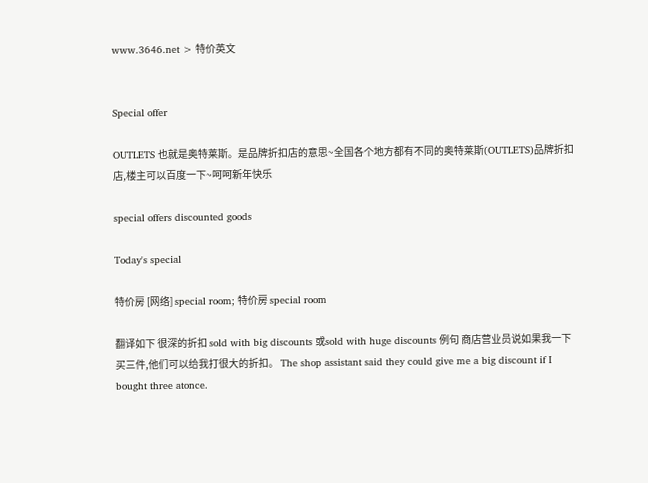www.3646.net > 特价英文


Special offer

OUTLETS 也就是奥特莱斯。是品牌折扣店的意思~全国各个地方都有不同的奥特莱斯(OUTLETS)品牌折扣店,楼主可以百度一下~呵呵新年快乐

special offers discounted goods

Today's special

特价房 [网络] special room; 特价房 special room

翻译如下 很深的折扣 sold with big discounts 或sold with huge discounts 例句 商店营业员说如果我一下买三件,他们可以给我打很大的折扣。 The shop assistant said they could give me a big discount if I bought three atonce.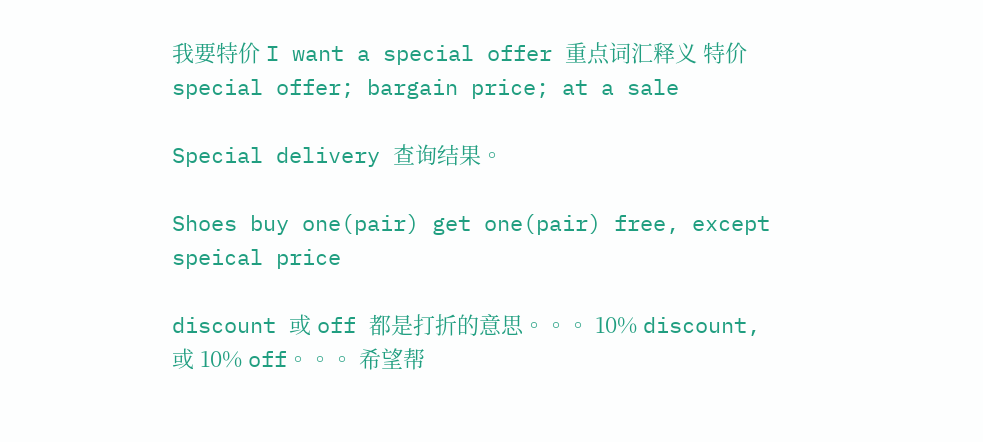我要特价 I want a special offer 重点词汇释义 特价special offer; bargain price; at a sale

Special delivery 查询结果。

Shoes buy one(pair) get one(pair) free, except speical price

discount 或 off 都是打折的意思。。。 10% discount, 或 10% off。。。 希望帮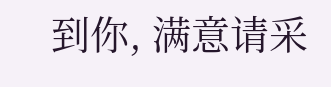到你, 满意请采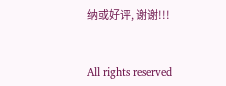纳或好评, 谢谢!!!


All rights reserved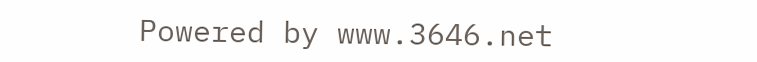Powered by www.3646.net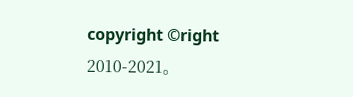copyright ©right 2010-2021。